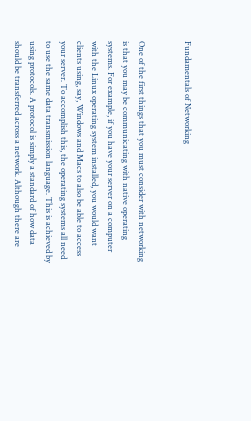Fundamentals of Networking


One of the first things that you must consider with networking is that you may be communicating with native operating systems. For example, if you have your server on a computer with the Linux operating system installed, you would want clients using, say, Windows and Macs to also be able to access your server. To accomplish this, the operating systems all need to use the same data transmission language. This is achieved by using protocols. A protocol is simply a standard of how data should be transferred across a network. Although there are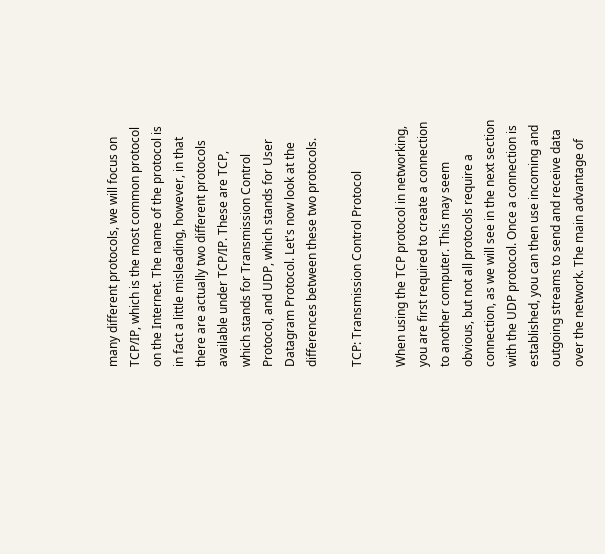many different protocols, we will focus on TCP/IP, which is the most common protocol on the Internet. The name of the protocol is in fact a little misleading, however, in that there are actually two different protocols available under TCP/IP. These are TCP, which stands for Transmission Control Protocol, and UDP, which stands for User Datagram Protocol. Let's now look at the differences between these two protocols.

TCP: Transmission Control Protocol

When using the TCP protocol in networking, you are first required to create a connection to another computer. This may seem obvious, but not all protocols require a connection, as we will see in the next section with the UDP protocol. Once a connection is established, you can then use incoming and outgoing streams to send and receive data over the network. The main advantage of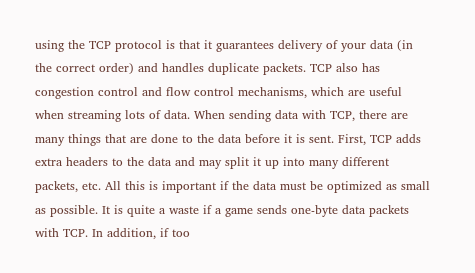using the TCP protocol is that it guarantees delivery of your data (in the correct order) and handles duplicate packets. TCP also has congestion control and flow control mechanisms, which are useful when streaming lots of data. When sending data with TCP, there are many things that are done to the data before it is sent. First, TCP adds extra headers to the data and may split it up into many different packets, etc. All this is important if the data must be optimized as small as possible. It is quite a waste if a game sends one-byte data packets with TCP. In addition, if too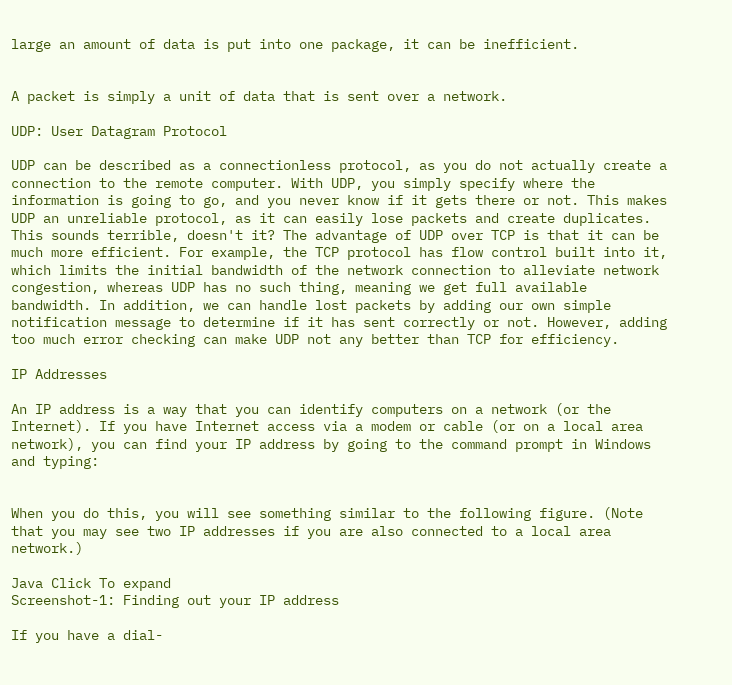large an amount of data is put into one package, it can be inefficient.


A packet is simply a unit of data that is sent over a network.

UDP: User Datagram Protocol

UDP can be described as a connectionless protocol, as you do not actually create a connection to the remote computer. With UDP, you simply specify where the information is going to go, and you never know if it gets there or not. This makes UDP an unreliable protocol, as it can easily lose packets and create duplicates. This sounds terrible, doesn't it? The advantage of UDP over TCP is that it can be much more efficient. For example, the TCP protocol has flow control built into it, which limits the initial bandwidth of the network connection to alleviate network congestion, whereas UDP has no such thing, meaning we get full available bandwidth. In addition, we can handle lost packets by adding our own simple notification message to determine if it has sent correctly or not. However, adding too much error checking can make UDP not any better than TCP for efficiency.

IP Addresses

An IP address is a way that you can identify computers on a network (or the Internet). If you have Internet access via a modem or cable (or on a local area network), you can find your IP address by going to the command prompt in Windows and typing:


When you do this, you will see something similar to the following figure. (Note that you may see two IP addresses if you are also connected to a local area network.)

Java Click To expand
Screenshot-1: Finding out your IP address

If you have a dial-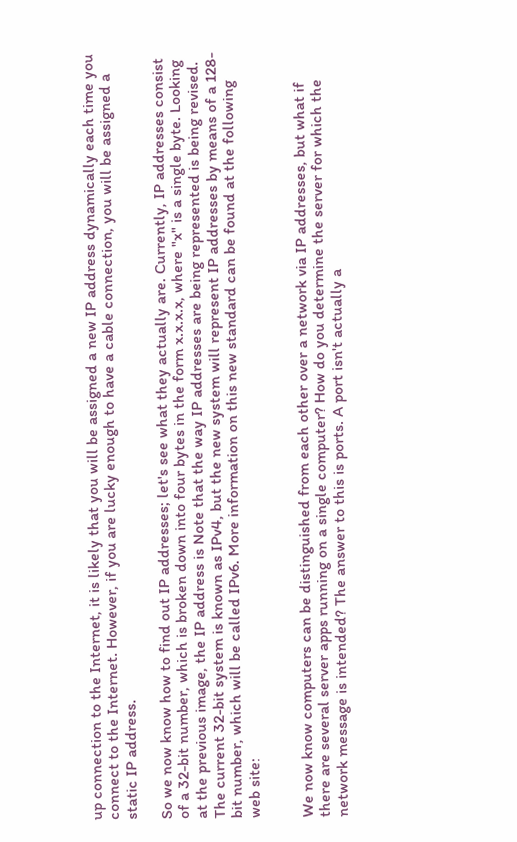up connection to the Internet, it is likely that you will be assigned a new IP address dynamically each time you connect to the Internet. However, if you are lucky enough to have a cable connection, you will be assigned a static IP address.

So we now know how to find out IP addresses; let's see what they actually are. Currently, IP addresses consist of a 32-bit number, which is broken down into four bytes in the form x.x.x.x, where "x" is a single byte. Looking at the previous image, the IP address is Note that the way IP addresses are being represented is being revised. The current 32-bit system is known as IPv4, but the new system will represent IP addresses by means of a 128-bit number, which will be called IPv6. More information on this new standard can be found at the following web site:


We now know computers can be distinguished from each other over a network via IP addresses, but what if there are several server apps running on a single computer? How do you determine the server for which the network message is intended? The answer to this is ports. A port isn't actually a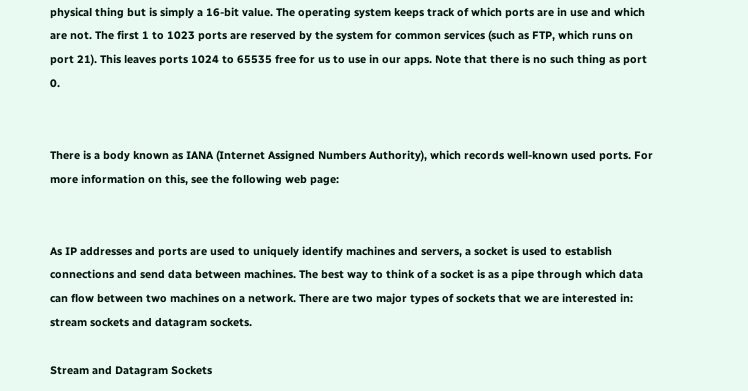physical thing but is simply a 16-bit value. The operating system keeps track of which ports are in use and which are not. The first 1 to 1023 ports are reserved by the system for common services (such as FTP, which runs on port 21). This leaves ports 1024 to 65535 free for us to use in our apps. Note that there is no such thing as port 0.


There is a body known as IANA (Internet Assigned Numbers Authority), which records well-known used ports. For more information on this, see the following web page:


As IP addresses and ports are used to uniquely identify machines and servers, a socket is used to establish connections and send data between machines. The best way to think of a socket is as a pipe through which data can flow between two machines on a network. There are two major types of sockets that we are interested in: stream sockets and datagram sockets.

Stream and Datagram Sockets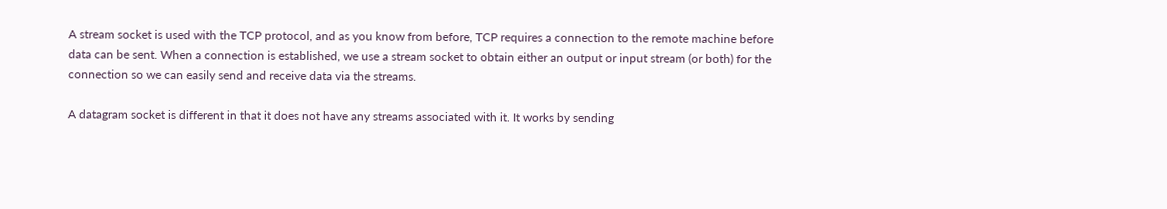A stream socket is used with the TCP protocol, and as you know from before, TCP requires a connection to the remote machine before data can be sent. When a connection is established, we use a stream socket to obtain either an output or input stream (or both) for the connection so we can easily send and receive data via the streams.

A datagram socket is different in that it does not have any streams associated with it. It works by sending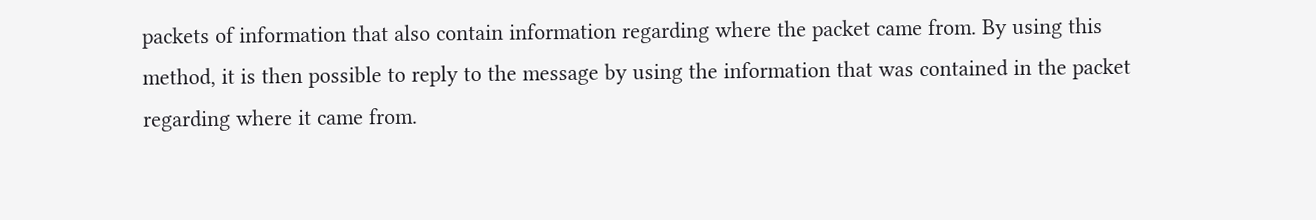packets of information that also contain information regarding where the packet came from. By using this method, it is then possible to reply to the message by using the information that was contained in the packet regarding where it came from.